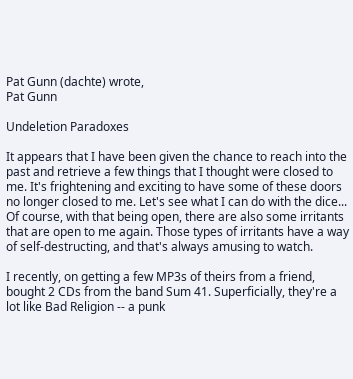Pat Gunn (dachte) wrote,
Pat Gunn

Undeletion Paradoxes

It appears that I have been given the chance to reach into the past and retrieve a few things that I thought were closed to me. It's frightening and exciting to have some of these doors no longer closed to me. Let's see what I can do with the dice... Of course, with that being open, there are also some irritants that are open to me again. Those types of irritants have a way of self-destructing, and that's always amusing to watch.

I recently, on getting a few MP3s of theirs from a friend, bought 2 CDs from the band Sum 41. Superficially, they're a lot like Bad Religion -- a punk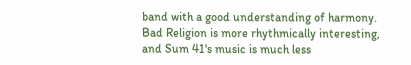band with a good understanding of harmony. Bad Religion is more rhythmically interesting, and Sum 41's music is much less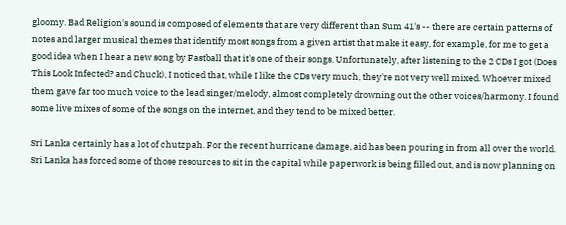gloomy. Bad Religion's sound is composed of elements that are very different than Sum 41's -- there are certain patterns of notes and larger musical themes that identify most songs from a given artist that make it easy, for example, for me to get a good idea when I hear a new song by Fastball that it's one of their songs. Unfortunately, after listening to the 2 CDs I got (Does This Look Infected? and Chuck), I noticed that, while I like the CDs very much, they're not very well mixed. Whoever mixed them gave far too much voice to the lead singer/melody, almost completely drowning out the other voices/harmony. I found some live mixes of some of the songs on the internet, and they tend to be mixed better.

Sri Lanka certainly has a lot of chutzpah. For the recent hurricane damage, aid has been pouring in from all over the world. Sri Lanka has forced some of those resources to sit in the capital while paperwork is being filled out, and is now planning on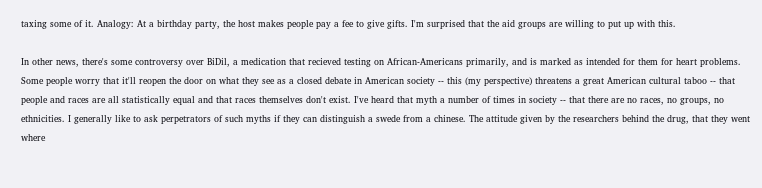taxing some of it. Analogy: At a birthday party, the host makes people pay a fee to give gifts. I'm surprised that the aid groups are willing to put up with this.

In other news, there's some controversy over BiDil, a medication that recieved testing on African-Americans primarily, and is marked as intended for them for heart problems. Some people worry that it'll reopen the door on what they see as a closed debate in American society -- this (my perspective) threatens a great American cultural taboo -- that people and races are all statistically equal and that races themselves don't exist. I've heard that myth a number of times in society -- that there are no races, no groups, no ethnicities. I generally like to ask perpetrators of such myths if they can distinguish a swede from a chinese. The attitude given by the researchers behind the drug, that they went where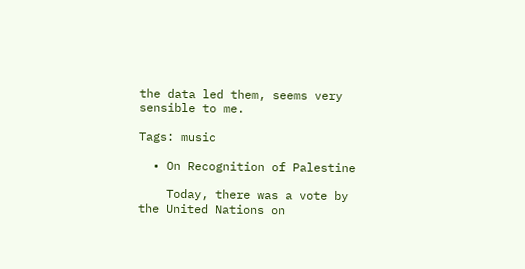the data led them, seems very sensible to me.

Tags: music

  • On Recognition of Palestine

    Today, there was a vote by the United Nations on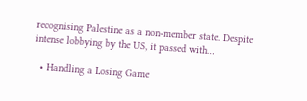recognising Palestine as a non-member state. Despite intense lobbying by the US, it passed with…

  • Handling a Losing Game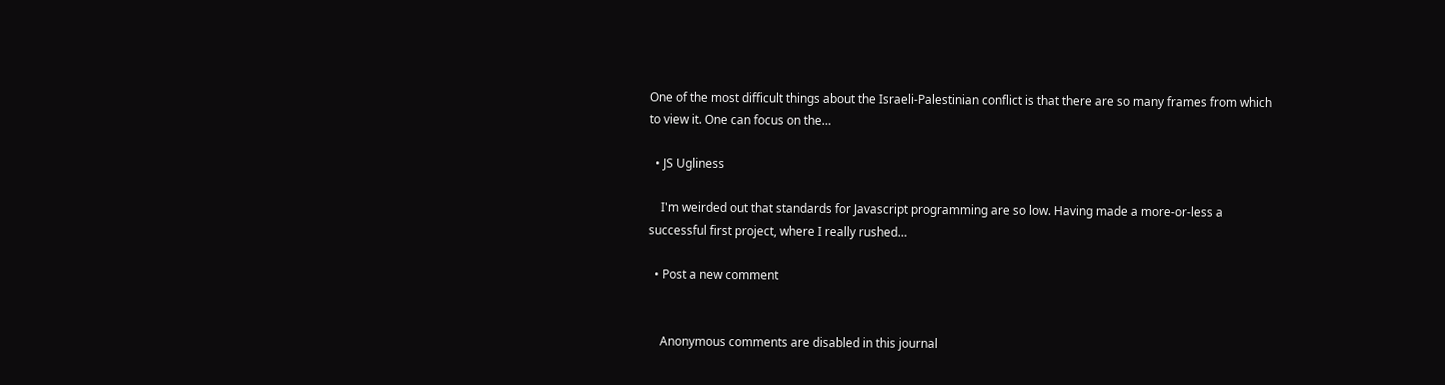One of the most difficult things about the Israeli-Palestinian conflict is that there are so many frames from which to view it. One can focus on the…

  • JS Ugliness

    I'm weirded out that standards for Javascript programming are so low. Having made a more-or-less a successful first project, where I really rushed…

  • Post a new comment


    Anonymous comments are disabled in this journal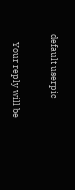default userpic

    Your reply will be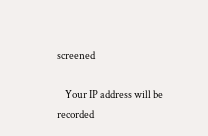screened

    Your IP address will be recorded